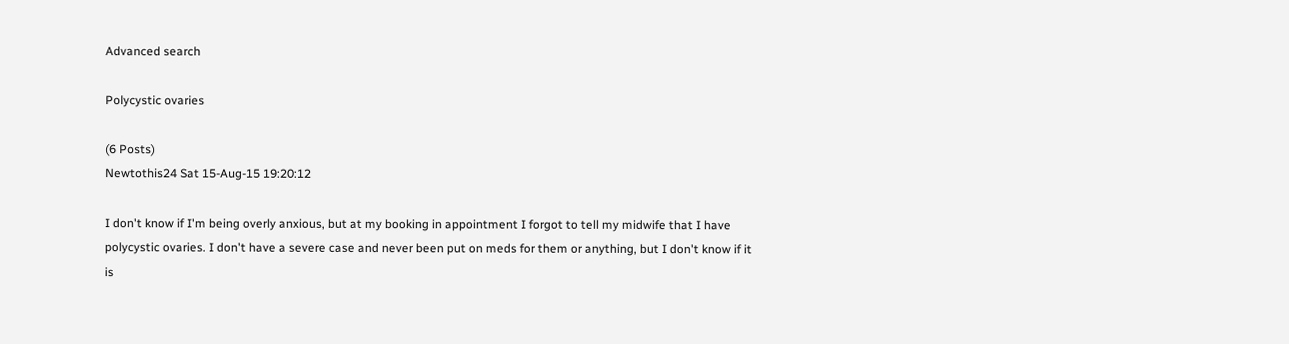Advanced search

Polycystic ovaries

(6 Posts)
Newtothis24 Sat 15-Aug-15 19:20:12

I don't know if I'm being overly anxious, but at my booking in appointment I forgot to tell my midwife that I have polycystic ovaries. I don't have a severe case and never been put on meds for them or anything, but I don't know if it is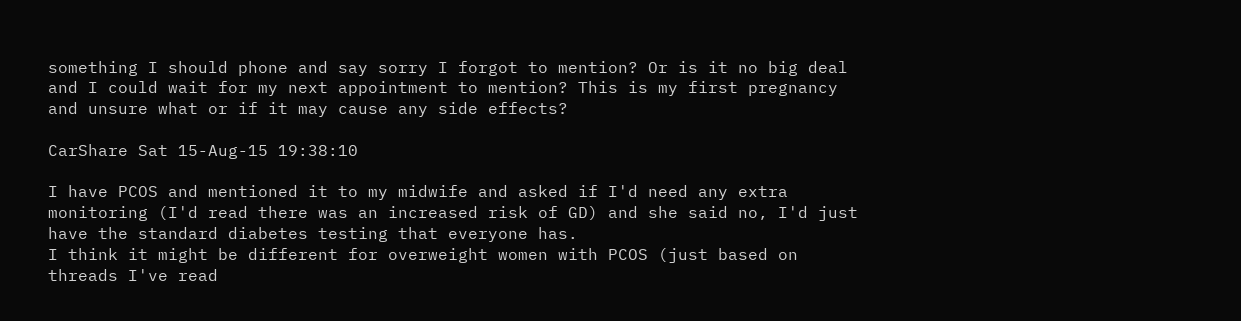something I should phone and say sorry I forgot to mention? Or is it no big deal and I could wait for my next appointment to mention? This is my first pregnancy and unsure what or if it may cause any side effects?

CarShare Sat 15-Aug-15 19:38:10

I have PCOS and mentioned it to my midwife and asked if I'd need any extra monitoring (I'd read there was an increased risk of GD) and she said no, I'd just have the standard diabetes testing that everyone has.
I think it might be different for overweight women with PCOS (just based on threads I've read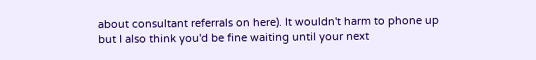about consultant referrals on here). It wouldn't harm to phone up but I also think you'd be fine waiting until your next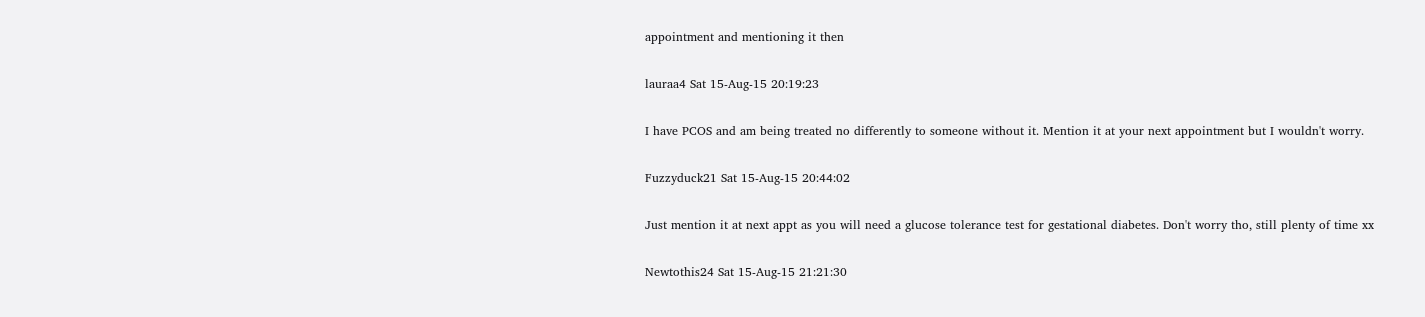appointment and mentioning it then

lauraa4 Sat 15-Aug-15 20:19:23

I have PCOS and am being treated no differently to someone without it. Mention it at your next appointment but I wouldn't worry.

Fuzzyduck21 Sat 15-Aug-15 20:44:02

Just mention it at next appt as you will need a glucose tolerance test for gestational diabetes. Don't worry tho, still plenty of time xx

Newtothis24 Sat 15-Aug-15 21:21:30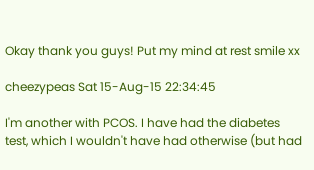Okay thank you guys! Put my mind at rest smile xx

cheezypeas Sat 15-Aug-15 22:34:45

I'm another with PCOS. I have had the diabetes test, which I wouldn't have had otherwise (but had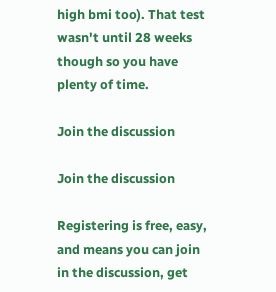high bmi too). That test wasn't until 28 weeks though so you have plenty of time.

Join the discussion

Join the discussion

Registering is free, easy, and means you can join in the discussion, get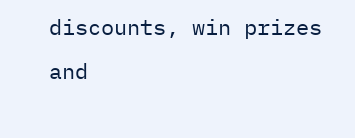discounts, win prizes and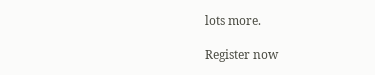lots more.

Register now